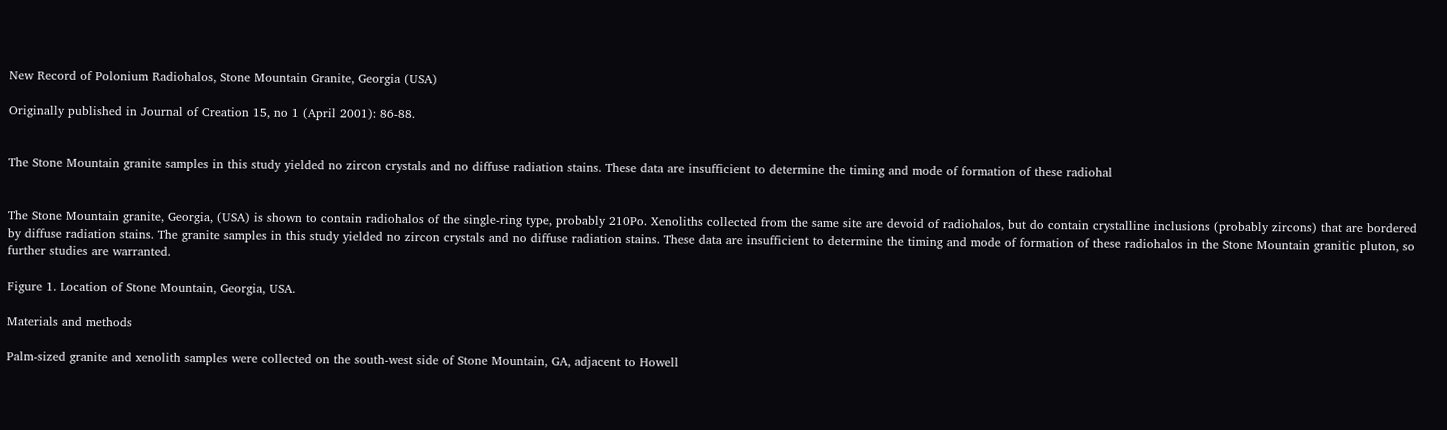New Record of Polonium Radiohalos, Stone Mountain Granite, Georgia (USA)

Originally published in Journal of Creation 15, no 1 (April 2001): 86-88.


The Stone Mountain granite samples in this study yielded no zircon crystals and no diffuse radiation stains. These data are insufficient to determine the timing and mode of formation of these radiohal


The Stone Mountain granite, Georgia, (USA) is shown to contain radiohalos of the single-ring type, probably 210Po. Xenoliths collected from the same site are devoid of radiohalos, but do contain crystalline inclusions (probably zircons) that are bordered by diffuse radiation stains. The granite samples in this study yielded no zircon crystals and no diffuse radiation stains. These data are insufficient to determine the timing and mode of formation of these radiohalos in the Stone Mountain granitic pluton, so further studies are warranted.

Figure 1. Location of Stone Mountain, Georgia, USA.

Materials and methods

Palm-sized granite and xenolith samples were collected on the south-west side of Stone Mountain, GA, adjacent to Howell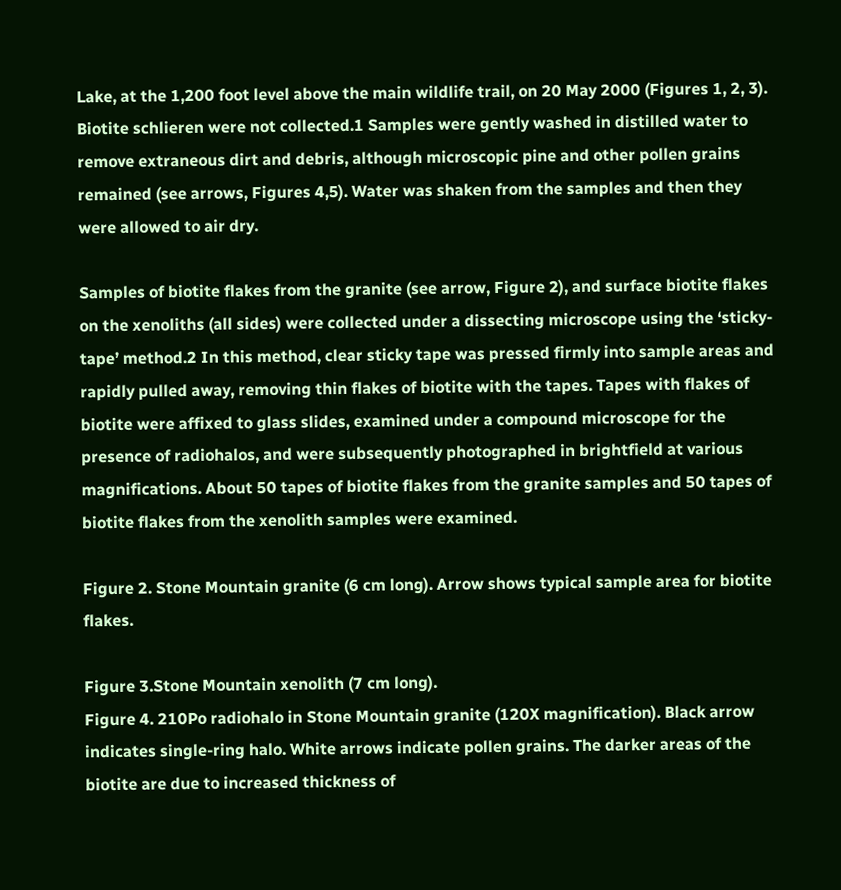Lake, at the 1,200 foot level above the main wildlife trail, on 20 May 2000 (Figures 1, 2, 3). Biotite schlieren were not collected.1 Samples were gently washed in distilled water to remove extraneous dirt and debris, although microscopic pine and other pollen grains remained (see arrows, Figures 4,5). Water was shaken from the samples and then they were allowed to air dry.

Samples of biotite flakes from the granite (see arrow, Figure 2), and surface biotite flakes on the xenoliths (all sides) were collected under a dissecting microscope using the ‘sticky-tape’ method.2 In this method, clear sticky tape was pressed firmly into sample areas and rapidly pulled away, removing thin flakes of biotite with the tapes. Tapes with flakes of biotite were affixed to glass slides, examined under a compound microscope for the presence of radiohalos, and were subsequently photographed in brightfield at various magnifications. About 50 tapes of biotite flakes from the granite samples and 50 tapes of biotite flakes from the xenolith samples were examined.

Figure 2. Stone Mountain granite (6 cm long). Arrow shows typical sample area for biotite flakes.

Figure 3.Stone Mountain xenolith (7 cm long).
Figure 4. 210Po radiohalo in Stone Mountain granite (120X magnification). Black arrow indicates single-ring halo. White arrows indicate pollen grains. The darker areas of the biotite are due to increased thickness of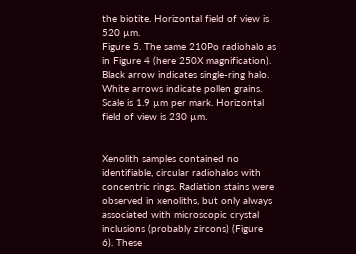the biotite. Horizontal field of view is 520 µm.
Figure 5. The same 210Po radiohalo as in Figure 4 (here 250X magnification). Black arrow indicates single-ring halo. White arrows indicate pollen grains. Scale is 1.9 µm per mark. Horizontal field of view is 230 µm.


Xenolith samples contained no identifiable, circular radiohalos with concentric rings. Radiation stains were observed in xenoliths, but only always associated with microscopic crystal inclusions (probably zircons) (Figure 6). These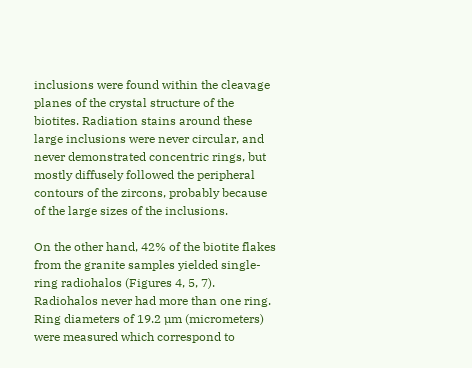inclusions were found within the cleavage planes of the crystal structure of the biotites. Radiation stains around these large inclusions were never circular, and never demonstrated concentric rings, but mostly diffusely followed the peripheral contours of the zircons, probably because of the large sizes of the inclusions.

On the other hand, 42% of the biotite flakes from the granite samples yielded single-ring radiohalos (Figures 4, 5, 7). Radiohalos never had more than one ring. Ring diameters of 19.2 µm (micrometers) were measured which correspond to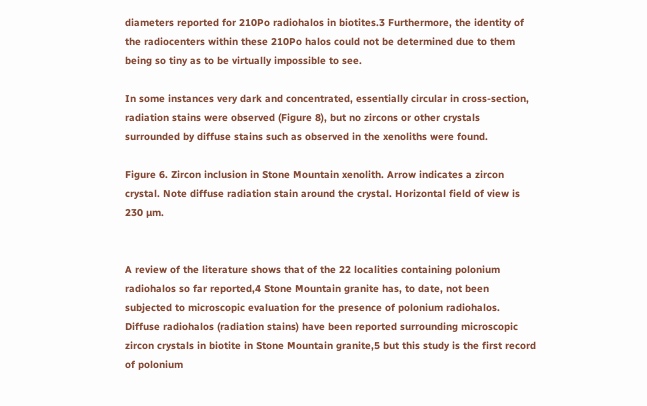diameters reported for 210Po radiohalos in biotites.3 Furthermore, the identity of the radiocenters within these 210Po halos could not be determined due to them being so tiny as to be virtually impossible to see.

In some instances very dark and concentrated, essentially circular in cross-section, radiation stains were observed (Figure 8), but no zircons or other crystals surrounded by diffuse stains such as observed in the xenoliths were found.

Figure 6. Zircon inclusion in Stone Mountain xenolith. Arrow indicates a zircon crystal. Note diffuse radiation stain around the crystal. Horizontal field of view is 230 µm.


A review of the literature shows that of the 22 localities containing polonium radiohalos so far reported,4 Stone Mountain granite has, to date, not been subjected to microscopic evaluation for the presence of polonium radiohalos. Diffuse radiohalos (radiation stains) have been reported surrounding microscopic zircon crystals in biotite in Stone Mountain granite,5 but this study is the first record of polonium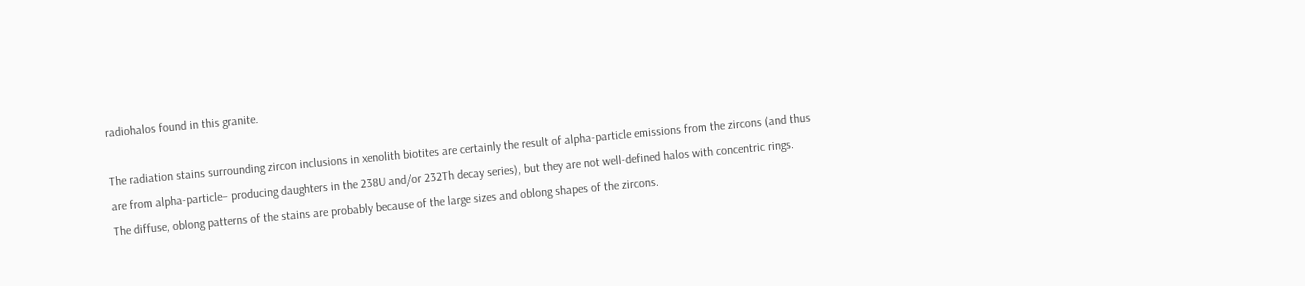radiohalos found in this granite.

The radiation stains surrounding zircon inclusions in xenolith biotites are certainly the result of alpha-particle emissions from the zircons (and thus are from alpha-particle– producing daughters in the 238U and/or 232Th decay series), but they are not well-defined halos with concentric rings. The diffuse, oblong patterns of the stains are probably because of the large sizes and oblong shapes of the zircons.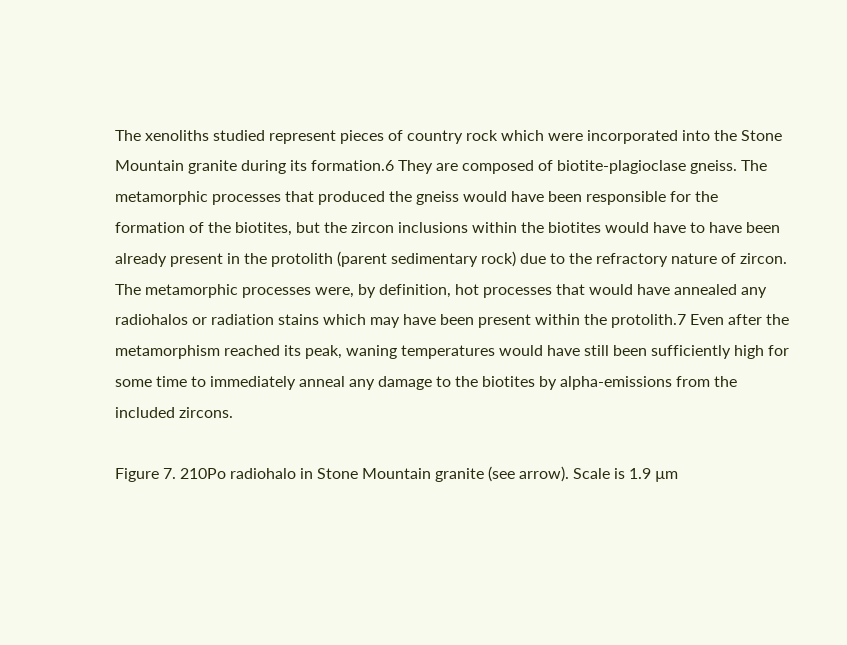The xenoliths studied represent pieces of country rock which were incorporated into the Stone Mountain granite during its formation.6 They are composed of biotite-plagioclase gneiss. The metamorphic processes that produced the gneiss would have been responsible for the formation of the biotites, but the zircon inclusions within the biotites would have to have been already present in the protolith (parent sedimentary rock) due to the refractory nature of zircon. The metamorphic processes were, by definition, hot processes that would have annealed any radiohalos or radiation stains which may have been present within the protolith.7 Even after the metamorphism reached its peak, waning temperatures would have still been sufficiently high for some time to immediately anneal any damage to the biotites by alpha-emissions from the included zircons.

Figure 7. 210Po radiohalo in Stone Mountain granite (see arrow). Scale is 1.9 µm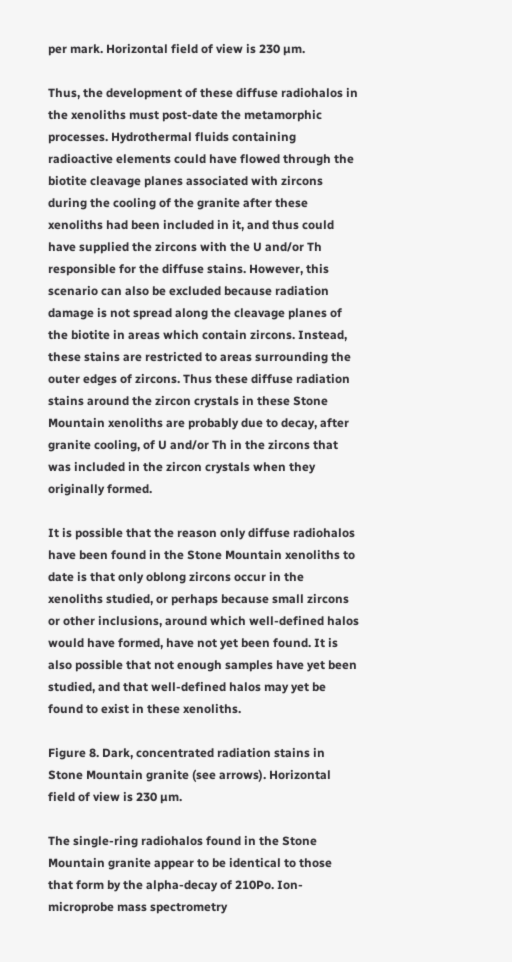per mark. Horizontal field of view is 230 µm.

Thus, the development of these diffuse radiohalos in the xenoliths must post-date the metamorphic processes. Hydrothermal fluids containing radioactive elements could have flowed through the biotite cleavage planes associated with zircons during the cooling of the granite after these xenoliths had been included in it, and thus could have supplied the zircons with the U and/or Th responsible for the diffuse stains. However, this scenario can also be excluded because radiation damage is not spread along the cleavage planes of the biotite in areas which contain zircons. Instead, these stains are restricted to areas surrounding the outer edges of zircons. Thus these diffuse radiation stains around the zircon crystals in these Stone Mountain xenoliths are probably due to decay, after granite cooling, of U and/or Th in the zircons that was included in the zircon crystals when they originally formed.

It is possible that the reason only diffuse radiohalos have been found in the Stone Mountain xenoliths to date is that only oblong zircons occur in the xenoliths studied, or perhaps because small zircons or other inclusions, around which well-defined halos would have formed, have not yet been found. It is also possible that not enough samples have yet been studied, and that well-defined halos may yet be found to exist in these xenoliths.

Figure 8. Dark, concentrated radiation stains in Stone Mountain granite (see arrows). Horizontal field of view is 230 µm.

The single-ring radiohalos found in the Stone Mountain granite appear to be identical to those that form by the alpha-decay of 210Po. Ion-microprobe mass spectrometry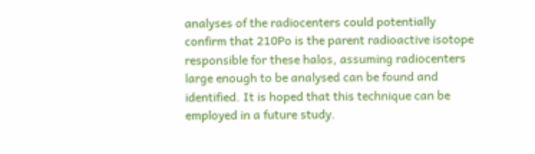analyses of the radiocenters could potentially confirm that 210Po is the parent radioactive isotope responsible for these halos, assuming radiocenters large enough to be analysed can be found and identified. It is hoped that this technique can be employed in a future study.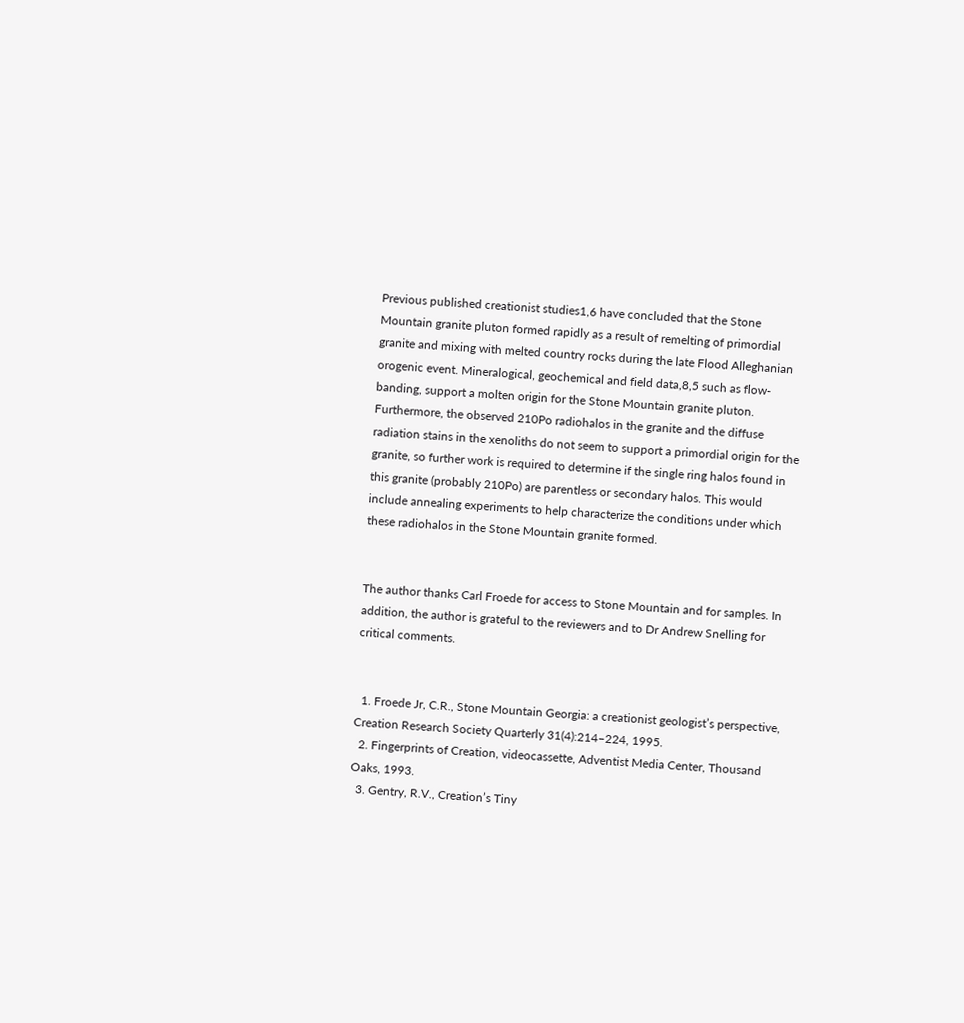Previous published creationist studies1,6 have concluded that the Stone Mountain granite pluton formed rapidly as a result of remelting of primordial granite and mixing with melted country rocks during the late Flood Alleghanian orogenic event. Mineralogical, geochemical and field data,8,5 such as flow-banding, support a molten origin for the Stone Mountain granite pluton. Furthermore, the observed 210Po radiohalos in the granite and the diffuse radiation stains in the xenoliths do not seem to support a primordial origin for the granite, so further work is required to determine if the single ring halos found in this granite (probably 210Po) are parentless or secondary halos. This would include annealing experiments to help characterize the conditions under which these radiohalos in the Stone Mountain granite formed.


The author thanks Carl Froede for access to Stone Mountain and for samples. In addition, the author is grateful to the reviewers and to Dr Andrew Snelling for critical comments.


  1. Froede Jr, C.R., Stone Mountain Georgia: a creationist geologist’s perspective, Creation Research Society Quarterly 31(4):214–224, 1995.
  2. Fingerprints of Creation, videocassette, Adventist Media Center, Thousand Oaks, 1993.
  3. Gentry, R.V., Creation’s Tiny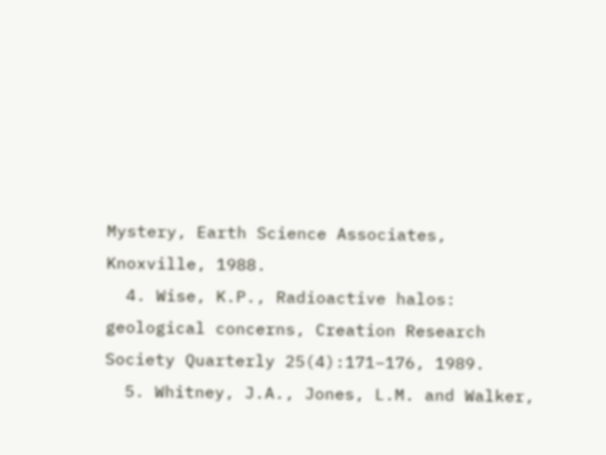Mystery, Earth Science Associates, Knoxville, 1988.
  4. Wise, K.P., Radioactive halos: geological concerns, Creation Research Society Quarterly 25(4):171–176, 1989.
  5. Whitney, J.A., Jones, L.M. and Walker,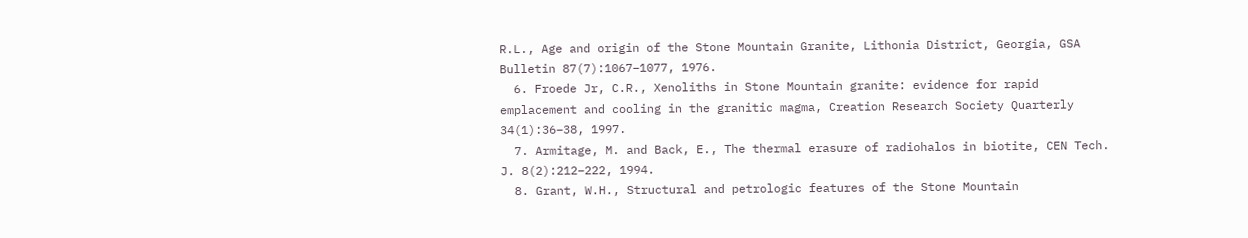R.L., Age and origin of the Stone Mountain Granite, Lithonia District, Georgia, GSA Bulletin 87(7):1067–1077, 1976.
  6. Froede Jr, C.R., Xenoliths in Stone Mountain granite: evidence for rapid emplacement and cooling in the granitic magma, Creation Research Society Quarterly 34(1):36–38, 1997.
  7. Armitage, M. and Back, E., The thermal erasure of radiohalos in biotite, CEN Tech. J. 8(2):212–222, 1994.
  8. Grant, W.H., Structural and petrologic features of the Stone Mountain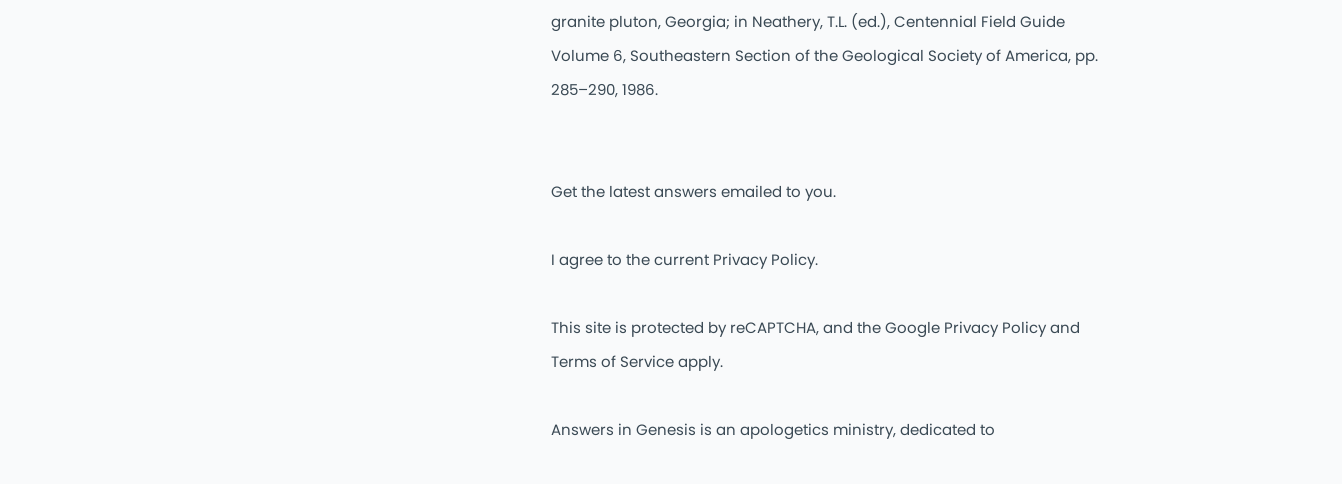granite pluton, Georgia; in Neathery, T.L. (ed.), Centennial Field Guide Volume 6, Southeastern Section of the Geological Society of America, pp. 285–290, 1986.


Get the latest answers emailed to you.

I agree to the current Privacy Policy.

This site is protected by reCAPTCHA, and the Google Privacy Policy and Terms of Service apply.

Answers in Genesis is an apologetics ministry, dedicated to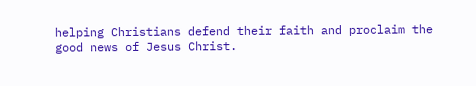helping Christians defend their faith and proclaim the good news of Jesus Christ.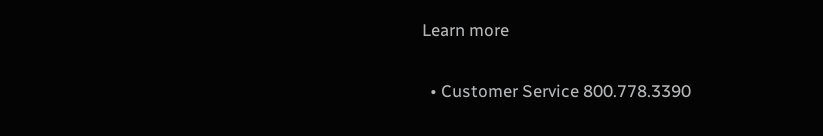Learn more

  • Customer Service 800.778.3390